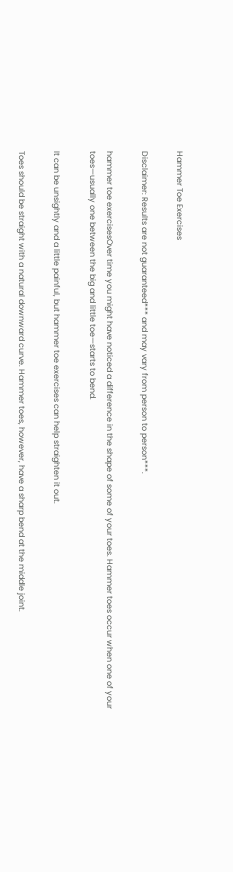Hammer Toe Exercises

Disclaimer: Results are not guaranteed*** and may vary from person to person***.

hammer toe exercisesOver time you might have noticed a difference in the shape of some of your toes. Hammer toes occur when one of your toes—usually one between the big and little toe—starts to bend.

It can be unsightly and a little painful, but hammer toe exercises can help straighten it out.

Toes should be straight with a natural downward curve. Hammer toes, however, have a sharp bend at the middle joint.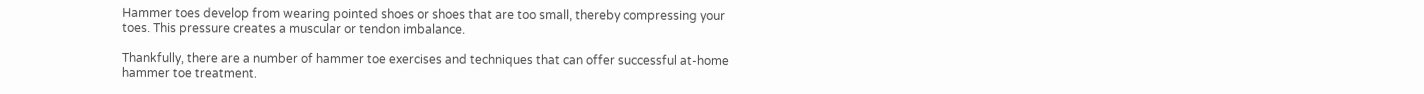Hammer toes develop from wearing pointed shoes or shoes that are too small, thereby compressing your toes. This pressure creates a muscular or tendon imbalance.

Thankfully, there are a number of hammer toe exercises and techniques that can offer successful at-home hammer toe treatment.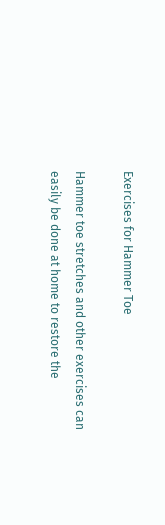Exercises for Hammer Toe

Hammer toe stretches and other exercises can easily be done at home to restore the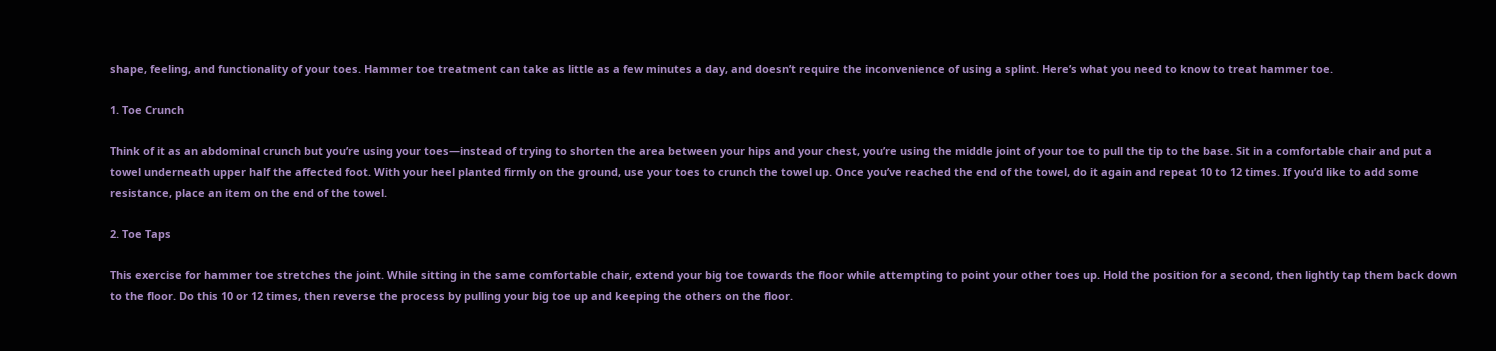shape, feeling, and functionality of your toes. Hammer toe treatment can take as little as a few minutes a day, and doesn’t require the inconvenience of using a splint. Here’s what you need to know to treat hammer toe.

1. Toe Crunch

Think of it as an abdominal crunch but you’re using your toes—instead of trying to shorten the area between your hips and your chest, you’re using the middle joint of your toe to pull the tip to the base. Sit in a comfortable chair and put a towel underneath upper half the affected foot. With your heel planted firmly on the ground, use your toes to crunch the towel up. Once you’ve reached the end of the towel, do it again and repeat 10 to 12 times. If you’d like to add some resistance, place an item on the end of the towel.

2. Toe Taps

This exercise for hammer toe stretches the joint. While sitting in the same comfortable chair, extend your big toe towards the floor while attempting to point your other toes up. Hold the position for a second, then lightly tap them back down to the floor. Do this 10 or 12 times, then reverse the process by pulling your big toe up and keeping the others on the floor.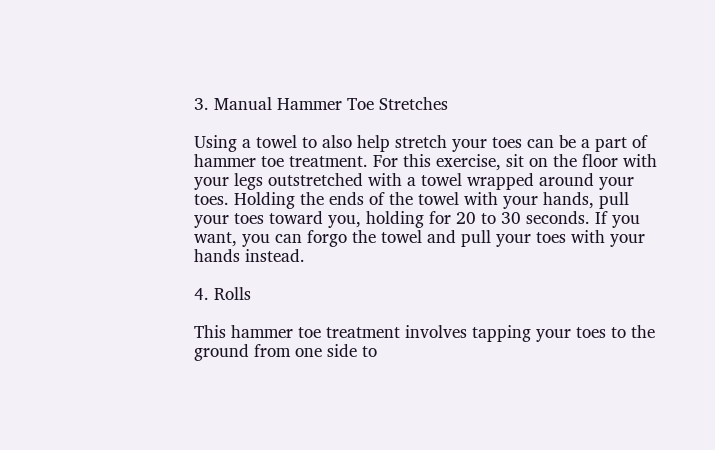3. Manual Hammer Toe Stretches

Using a towel to also help stretch your toes can be a part of hammer toe treatment. For this exercise, sit on the floor with your legs outstretched with a towel wrapped around your toes. Holding the ends of the towel with your hands, pull your toes toward you, holding for 20 to 30 seconds. If you want, you can forgo the towel and pull your toes with your hands instead.

4. Rolls

This hammer toe treatment involves tapping your toes to the ground from one side to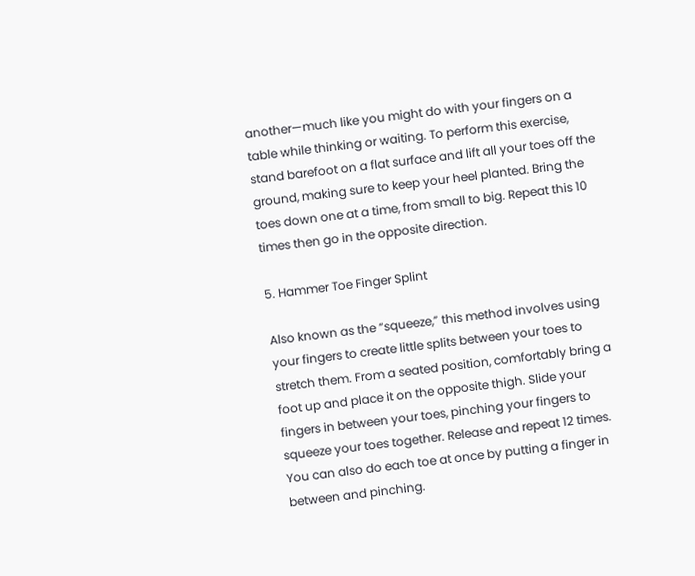another—much like you might do with your fingers on a table while thinking or waiting. To perform this exercise, stand barefoot on a flat surface and lift all your toes off the ground, making sure to keep your heel planted. Bring the toes down one at a time, from small to big. Repeat this 10 times then go in the opposite direction.

5. Hammer Toe Finger Splint

Also known as the “squeeze,” this method involves using your fingers to create little splits between your toes to stretch them. From a seated position, comfortably bring a foot up and place it on the opposite thigh. Slide your fingers in between your toes, pinching your fingers to squeeze your toes together. Release and repeat 12 times. You can also do each toe at once by putting a finger in between and pinching.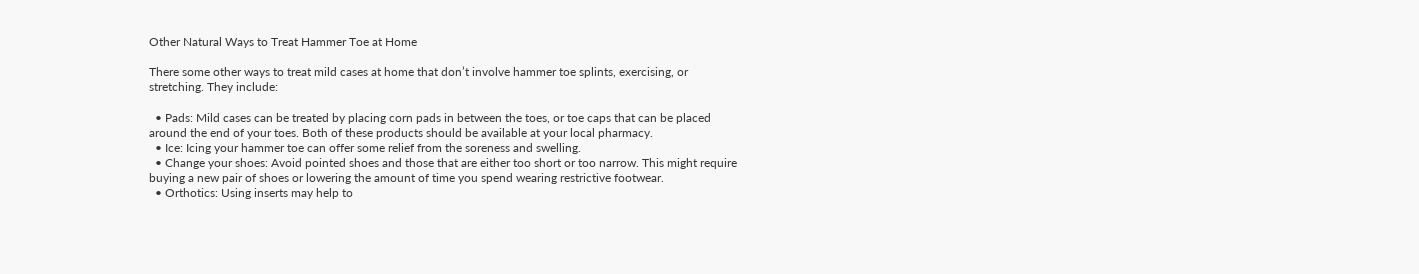Other Natural Ways to Treat Hammer Toe at Home

There some other ways to treat mild cases at home that don’t involve hammer toe splints, exercising, or stretching. They include:

  • Pads: Mild cases can be treated by placing corn pads in between the toes, or toe caps that can be placed around the end of your toes. Both of these products should be available at your local pharmacy.
  • Ice: Icing your hammer toe can offer some relief from the soreness and swelling.
  • Change your shoes: Avoid pointed shoes and those that are either too short or too narrow. This might require buying a new pair of shoes or lowering the amount of time you spend wearing restrictive footwear.
  • Orthotics: Using inserts may help to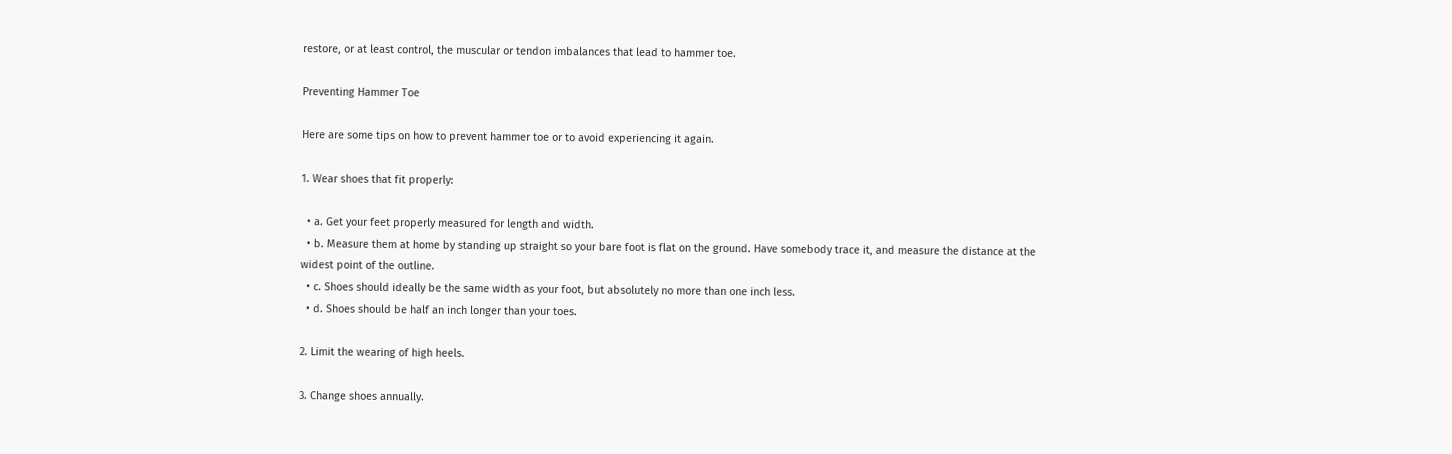restore, or at least control, the muscular or tendon imbalances that lead to hammer toe.

Preventing Hammer Toe

Here are some tips on how to prevent hammer toe or to avoid experiencing it again.

1. Wear shoes that fit properly:

  • a. Get your feet properly measured for length and width.
  • b. Measure them at home by standing up straight so your bare foot is flat on the ground. Have somebody trace it, and measure the distance at the widest point of the outline.
  • c. Shoes should ideally be the same width as your foot, but absolutely no more than one inch less.
  • d. Shoes should be half an inch longer than your toes.

2. Limit the wearing of high heels.

3. Change shoes annually.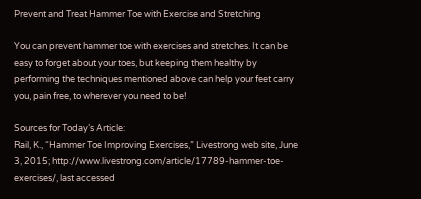Prevent and Treat Hammer Toe with Exercise and Stretching

You can prevent hammer toe with exercises and stretches. It can be easy to forget about your toes, but keeping them healthy by performing the techniques mentioned above can help your feet carry you, pain free, to wherever you need to be!

Sources for Today’s Article:
Rail, K., “Hammer Toe Improving Exercises,” Livestrong web site, June 3, 2015; http://www.livestrong.com/article/17789-hammer-toe-exercises/, last accessed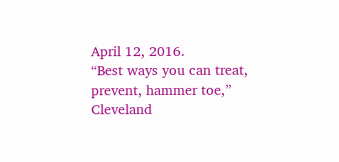April 12, 2016.
“Best ways you can treat, prevent, hammer toe,” Cleveland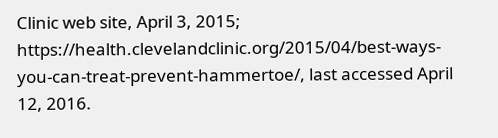Clinic web site, April 3, 2015; https://health.clevelandclinic.org/2015/04/best-ways-you-can-treat-prevent-hammertoe/, last accessed April 12, 2016.